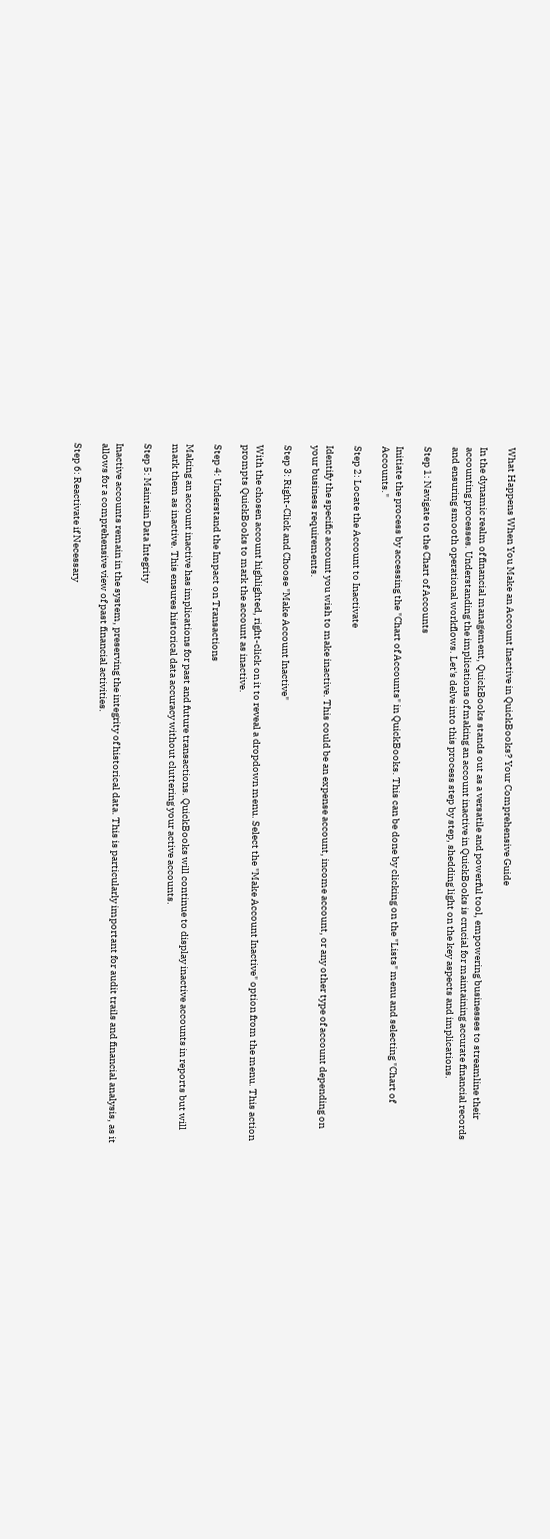What Happens When You Make an Account Inactive in QuickBooks? Your Comprehensive Guide

In the dynamic realm of financial management, QuickBooks stands out as a versatile and powerful tool, empowering businesses to streamline their accounting processes. Understanding the implications of making an account inactive in QuickBooks is crucial for maintaining accurate financial records and ensuring smooth operational workflows. Let's delve into this process step by step, shedding light on the key aspects and implications.

Step 1: Navigate to the Chart of Accounts

Initiate the process by accessing the "Chart of Accounts" in QuickBooks. This can be done by clicking on the "Lists" menu and selecting "Chart of Accounts."

Step 2: Locate the Account to Inactivate

Identify the specific account you wish to make inactive. This could be an expense account, income account, or any other type of account depending on your business requirements.

Step 3: Right-Click and Choose "Make Account Inactive"

With the chosen account highlighted, right-click on it to reveal a dropdown menu. Select the "Make Account Inactive" option from the menu. This action prompts QuickBooks to mark the account as inactive.

Step 4: Understand the Impact on Transactions

Making an account inactive has implications for past and future transactions. QuickBooks will continue to display inactive accounts in reports but will mark them as inactive. This ensures historical data accuracy without cluttering your active accounts.

Step 5: Maintain Data Integrity

Inactive accounts remain in the system, preserving the integrity of historical data. This is particularly important for audit trails and financial analysis, as it allows for a comprehensive view of past financial activities.

Step 6: Reactivate if Necessary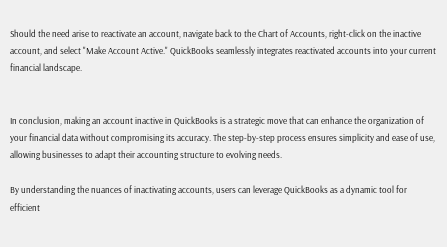Should the need arise to reactivate an account, navigate back to the Chart of Accounts, right-click on the inactive account, and select "Make Account Active." QuickBooks seamlessly integrates reactivated accounts into your current financial landscape.


In conclusion, making an account inactive in QuickBooks is a strategic move that can enhance the organization of your financial data without compromising its accuracy. The step-by-step process ensures simplicity and ease of use, allowing businesses to adapt their accounting structure to evolving needs.

By understanding the nuances of inactivating accounts, users can leverage QuickBooks as a dynamic tool for efficient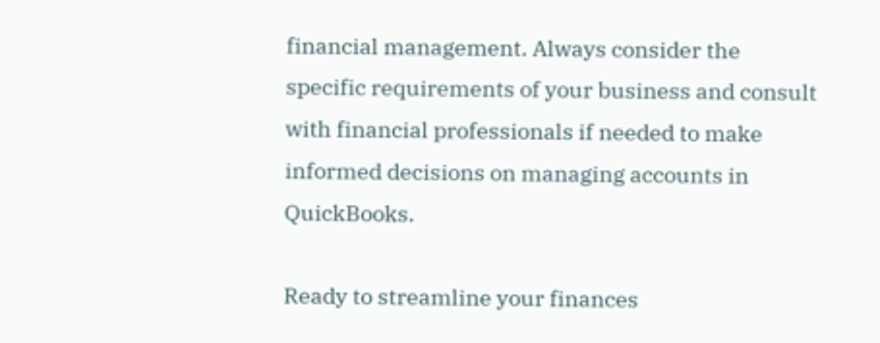financial management. Always consider the specific requirements of your business and consult with financial professionals if needed to make informed decisions on managing accounts in QuickBooks.

Ready to streamline your finances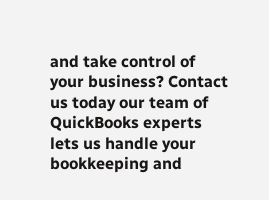and take control of your business? Contact us today our team of QuickBooks experts lets us handle your bookkeeping and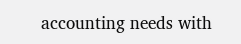accounting needs with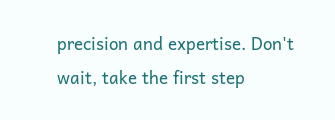precision and expertise. Don't wait, take the first step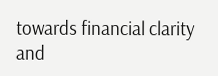towards financial clarity and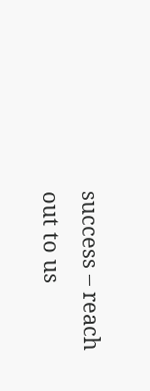success – reach out to us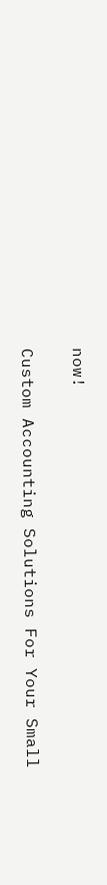now!

Custom Accounting Solutions For Your Small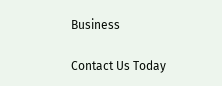Business

Contact Us Today